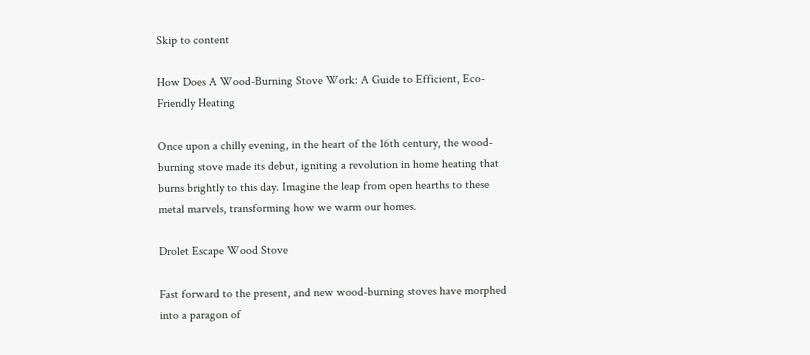Skip to content

How Does A Wood-Burning Stove Work: A Guide to Efficient, Eco-Friendly Heating

Once upon a chilly evening, in the heart of the 16th century, the wood-burning stove made its debut, igniting a revolution in home heating that burns brightly to this day. Imagine the leap from open hearths to these metal marvels, transforming how we warm our homes.

Drolet Escape Wood Stove

Fast forward to the present, and new wood-burning stoves have morphed into a paragon of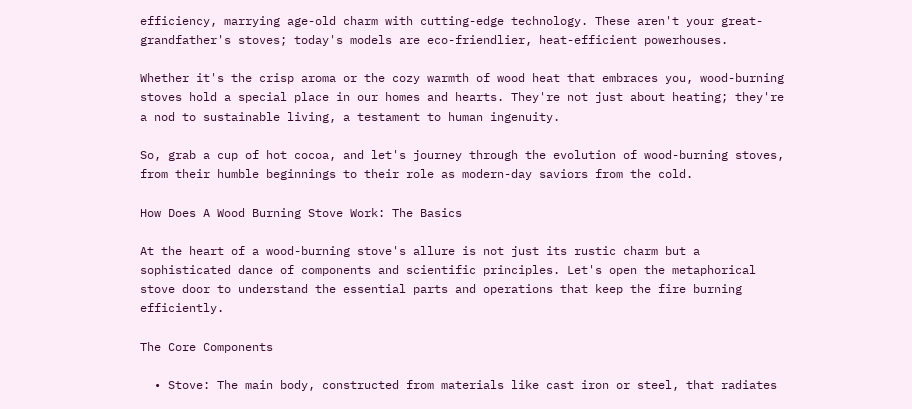efficiency, marrying age-old charm with cutting-edge technology. These aren't your great-grandfather's stoves; today's models are eco-friendlier, heat-efficient powerhouses.

Whether it's the crisp aroma or the cozy warmth of wood heat that embraces you, wood-burning stoves hold a special place in our homes and hearts. They're not just about heating; they're a nod to sustainable living, a testament to human ingenuity.

So, grab a cup of hot cocoa, and let's journey through the evolution of wood-burning stoves, from their humble beginnings to their role as modern-day saviors from the cold.

How Does A Wood Burning Stove Work: The Basics

At the heart of a wood-burning stove's allure is not just its rustic charm but a sophisticated dance of components and scientific principles. Let's open the metaphorical stove door to understand the essential parts and operations that keep the fire burning efficiently.

The Core Components

  • Stove: The main body, constructed from materials like cast iron or steel, that radiates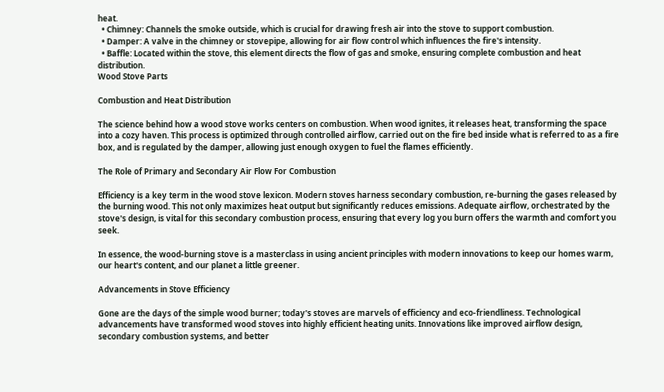heat.
  • Chimney: Channels the smoke outside, which is crucial for drawing fresh air into the stove to support combustion.
  • Damper: A valve in the chimney or stovepipe, allowing for air flow control which influences the fire's intensity.
  • Baffle: Located within the stove, this element directs the flow of gas and smoke, ensuring complete combustion and heat distribution.
Wood Stove Parts

Combustion and Heat Distribution

The science behind how a wood stove works centers on combustion. When wood ignites, it releases heat, transforming the space into a cozy haven. This process is optimized through controlled airflow, carried out on the fire bed inside what is referred to as a fire box, and is regulated by the damper, allowing just enough oxygen to fuel the flames efficiently.

The Role of Primary and Secondary Air Flow For Combustion

Efficiency is a key term in the wood stove lexicon. Modern stoves harness secondary combustion, re-burning the gases released by the burning wood. This not only maximizes heat output but significantly reduces emissions. Adequate airflow, orchestrated by the stove's design, is vital for this secondary combustion process, ensuring that every log you burn offers the warmth and comfort you seek.

In essence, the wood-burning stove is a masterclass in using ancient principles with modern innovations to keep our homes warm, our heart's content, and our planet a little greener.

Advancements in Stove Efficiency

Gone are the days of the simple wood burner; today's stoves are marvels of efficiency and eco-friendliness. Technological advancements have transformed wood stoves into highly efficient heating units. Innovations like improved airflow design, secondary combustion systems, and better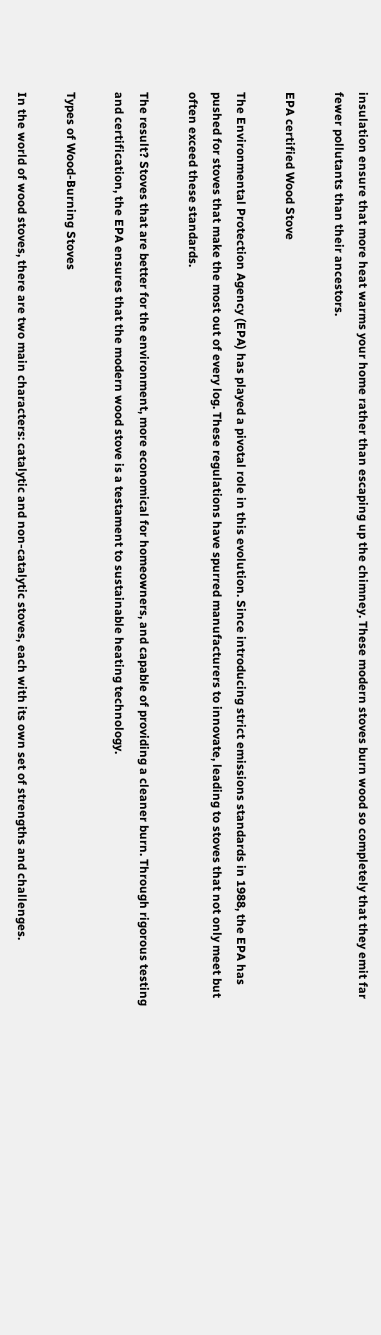insulation ensure that more heat warms your home rather than escaping up the chimney. These modern stoves burn wood so completely that they emit far fewer pollutants than their ancestors.

EPA certified Wood Stove

The Environmental Protection Agency (EPA) has played a pivotal role in this evolution. Since introducing strict emissions standards in 1988, the EPA has pushed for stoves that make the most out of every log. These regulations have spurred manufacturers to innovate, leading to stoves that not only meet but often exceed these standards.

The result? Stoves that are better for the environment, more economical for homeowners, and capable of providing a cleaner burn. Through rigorous testing and certification, the EPA ensures that the modern wood stove is a testament to sustainable heating technology.

Types of Wood-Burning Stoves

In the world of wood stoves, there are two main characters: catalytic and non-catalytic stoves, each with its own set of strengths and challenges.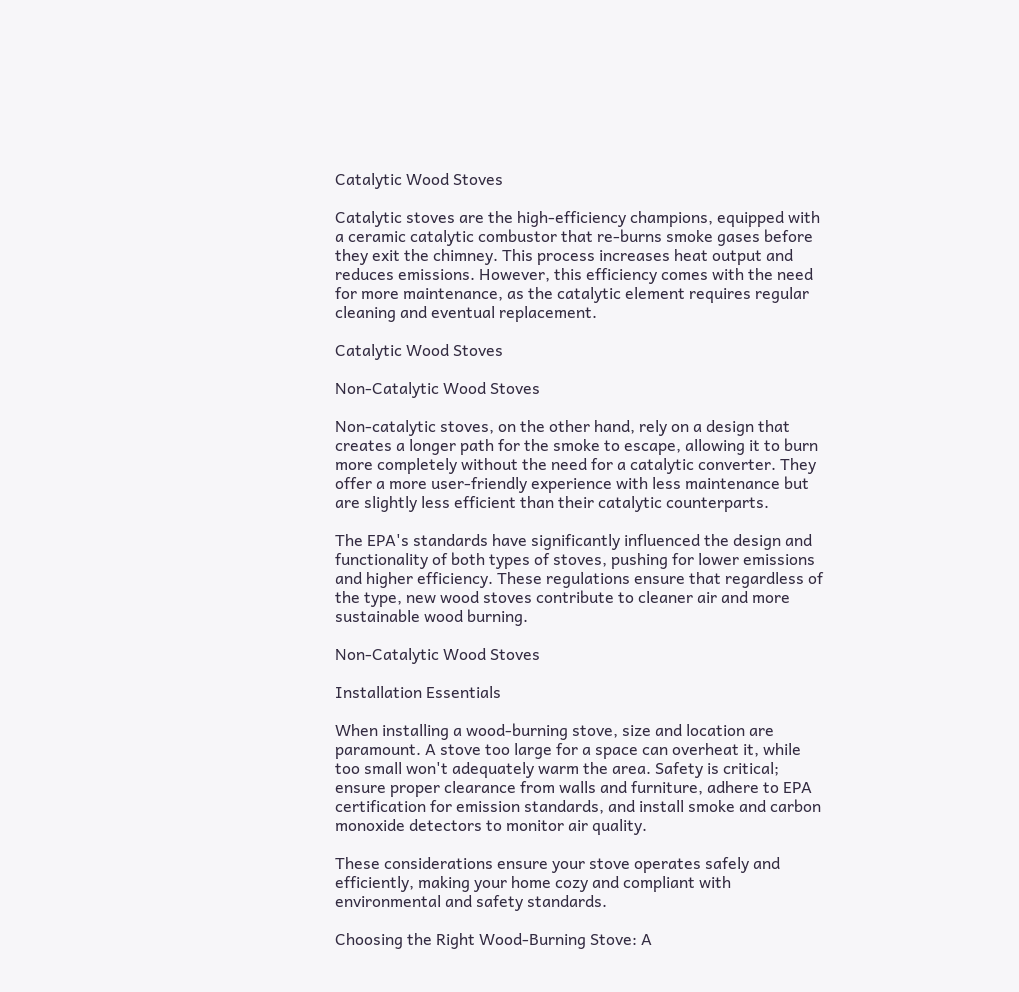Catalytic Wood Stoves

Catalytic stoves are the high-efficiency champions, equipped with a ceramic catalytic combustor that re-burns smoke gases before they exit the chimney. This process increases heat output and reduces emissions. However, this efficiency comes with the need for more maintenance, as the catalytic element requires regular cleaning and eventual replacement.

Catalytic Wood Stoves

Non-Catalytic Wood Stoves

Non-catalytic stoves, on the other hand, rely on a design that creates a longer path for the smoke to escape, allowing it to burn more completely without the need for a catalytic converter. They offer a more user-friendly experience with less maintenance but are slightly less efficient than their catalytic counterparts.

The EPA's standards have significantly influenced the design and functionality of both types of stoves, pushing for lower emissions and higher efficiency. These regulations ensure that regardless of the type, new wood stoves contribute to cleaner air and more sustainable wood burning.

Non-Catalytic Wood Stoves

Installation Essentials

When installing a wood-burning stove, size and location are paramount. A stove too large for a space can overheat it, while too small won't adequately warm the area. Safety is critical; ensure proper clearance from walls and furniture, adhere to EPA certification for emission standards, and install smoke and carbon monoxide detectors to monitor air quality.

These considerations ensure your stove operates safely and efficiently, making your home cozy and compliant with environmental and safety standards.

Choosing the Right Wood-Burning Stove: A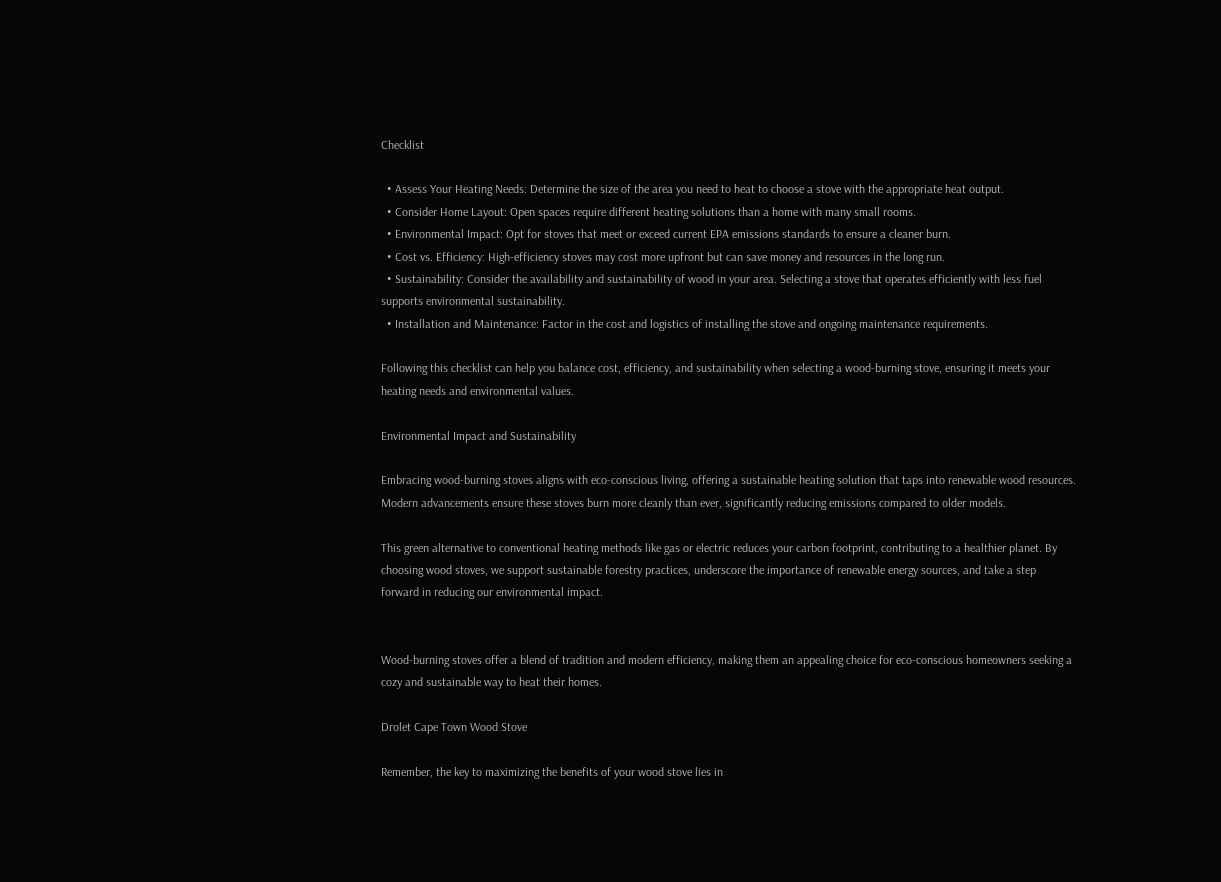Checklist

  • Assess Your Heating Needs: Determine the size of the area you need to heat to choose a stove with the appropriate heat output.
  • Consider Home Layout: Open spaces require different heating solutions than a home with many small rooms.
  • Environmental Impact: Opt for stoves that meet or exceed current EPA emissions standards to ensure a cleaner burn.
  • Cost vs. Efficiency: High-efficiency stoves may cost more upfront but can save money and resources in the long run.
  • Sustainability: Consider the availability and sustainability of wood in your area. Selecting a stove that operates efficiently with less fuel supports environmental sustainability.
  • Installation and Maintenance: Factor in the cost and logistics of installing the stove and ongoing maintenance requirements.

Following this checklist can help you balance cost, efficiency, and sustainability when selecting a wood-burning stove, ensuring it meets your heating needs and environmental values.

Environmental Impact and Sustainability

Embracing wood-burning stoves aligns with eco-conscious living, offering a sustainable heating solution that taps into renewable wood resources. Modern advancements ensure these stoves burn more cleanly than ever, significantly reducing emissions compared to older models.

This green alternative to conventional heating methods like gas or electric reduces your carbon footprint, contributing to a healthier planet. By choosing wood stoves, we support sustainable forestry practices, underscore the importance of renewable energy sources, and take a step forward in reducing our environmental impact.


Wood-burning stoves offer a blend of tradition and modern efficiency, making them an appealing choice for eco-conscious homeowners seeking a cozy and sustainable way to heat their homes.

Drolet Cape Town Wood Stove

Remember, the key to maximizing the benefits of your wood stove lies in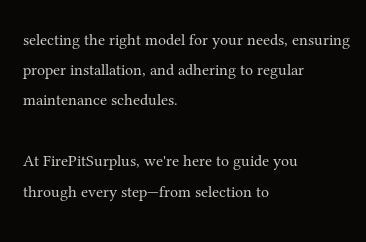selecting the right model for your needs, ensuring proper installation, and adhering to regular maintenance schedules.

At FirePitSurplus, we're here to guide you through every step—from selection to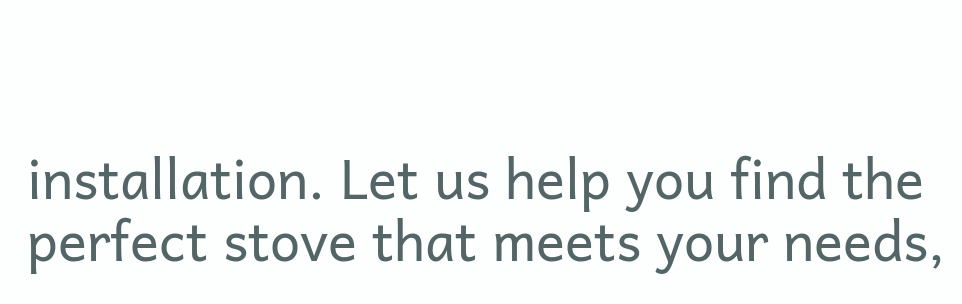installation. Let us help you find the perfect stove that meets your needs,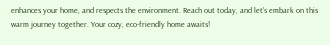enhances your home, and respects the environment. Reach out today, and let's embark on this warm journey together. Your cozy, eco-friendly home awaits!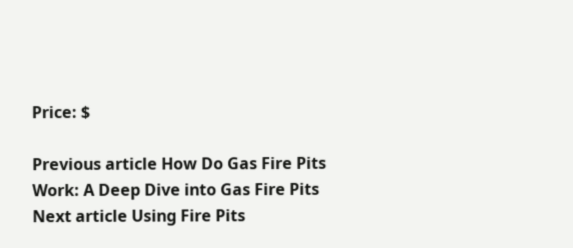Price: $

Previous article How Do Gas Fire Pits Work: A Deep Dive into Gas Fire Pits
Next article Using Fire Pits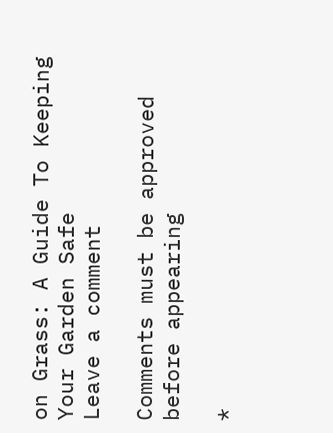on Grass: A Guide To Keeping Your Garden Safe
Leave a comment

Comments must be approved before appearing

*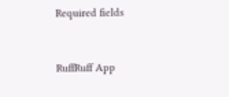Required fields


RuffRuff App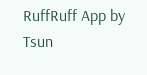RuffRuff App by Tsun